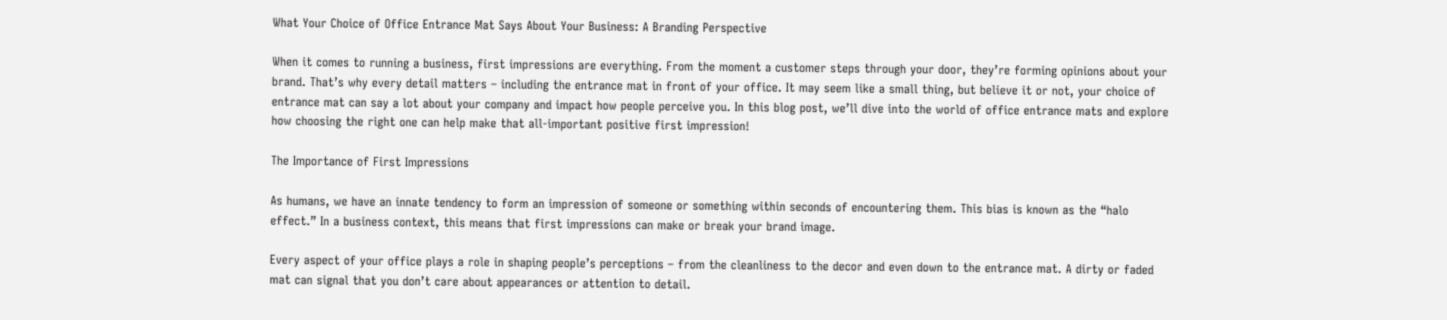What Your Choice of Office Entrance Mat Says About Your Business: A Branding Perspective

When it comes to running a business, first impressions are everything. From the moment a customer steps through your door, they’re forming opinions about your brand. That’s why every detail matters – including the entrance mat in front of your office. It may seem like a small thing, but believe it or not, your choice of entrance mat can say a lot about your company and impact how people perceive you. In this blog post, we’ll dive into the world of office entrance mats and explore how choosing the right one can help make that all-important positive first impression!

The Importance of First Impressions

As humans, we have an innate tendency to form an impression of someone or something within seconds of encountering them. This bias is known as the “halo effect.” In a business context, this means that first impressions can make or break your brand image.

Every aspect of your office plays a role in shaping people’s perceptions – from the cleanliness to the decor and even down to the entrance mat. A dirty or faded mat can signal that you don’t care about appearances or attention to detail.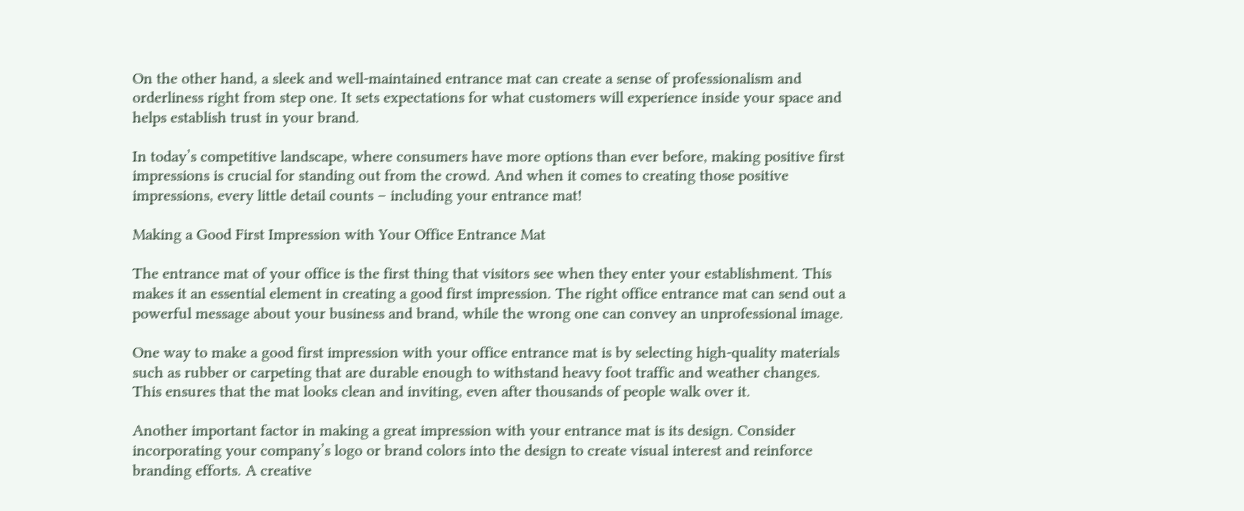On the other hand, a sleek and well-maintained entrance mat can create a sense of professionalism and orderliness right from step one. It sets expectations for what customers will experience inside your space and helps establish trust in your brand.

In today’s competitive landscape, where consumers have more options than ever before, making positive first impressions is crucial for standing out from the crowd. And when it comes to creating those positive impressions, every little detail counts – including your entrance mat!

Making a Good First Impression with Your Office Entrance Mat

The entrance mat of your office is the first thing that visitors see when they enter your establishment. This makes it an essential element in creating a good first impression. The right office entrance mat can send out a powerful message about your business and brand, while the wrong one can convey an unprofessional image.

One way to make a good first impression with your office entrance mat is by selecting high-quality materials such as rubber or carpeting that are durable enough to withstand heavy foot traffic and weather changes. This ensures that the mat looks clean and inviting, even after thousands of people walk over it.

Another important factor in making a great impression with your entrance mat is its design. Consider incorporating your company’s logo or brand colors into the design to create visual interest and reinforce branding efforts. A creative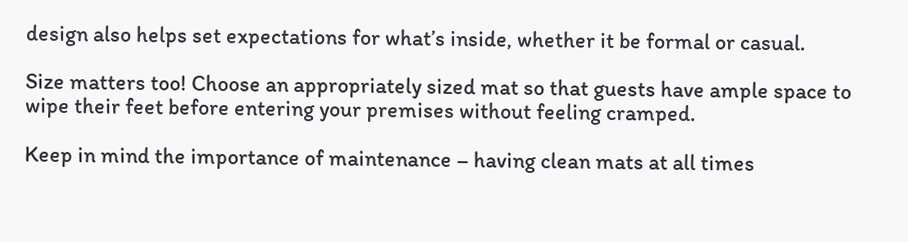design also helps set expectations for what’s inside, whether it be formal or casual.

Size matters too! Choose an appropriately sized mat so that guests have ample space to wipe their feet before entering your premises without feeling cramped.

Keep in mind the importance of maintenance – having clean mats at all times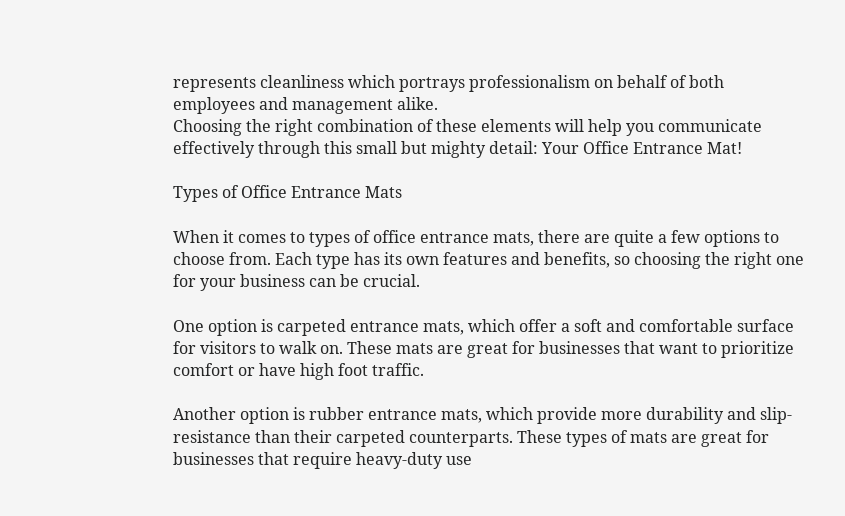represents cleanliness which portrays professionalism on behalf of both employees and management alike.
Choosing the right combination of these elements will help you communicate effectively through this small but mighty detail: Your Office Entrance Mat!

Types of Office Entrance Mats

When it comes to types of office entrance mats, there are quite a few options to choose from. Each type has its own features and benefits, so choosing the right one for your business can be crucial.

One option is carpeted entrance mats, which offer a soft and comfortable surface for visitors to walk on. These mats are great for businesses that want to prioritize comfort or have high foot traffic.

Another option is rubber entrance mats, which provide more durability and slip-resistance than their carpeted counterparts. These types of mats are great for businesses that require heavy-duty use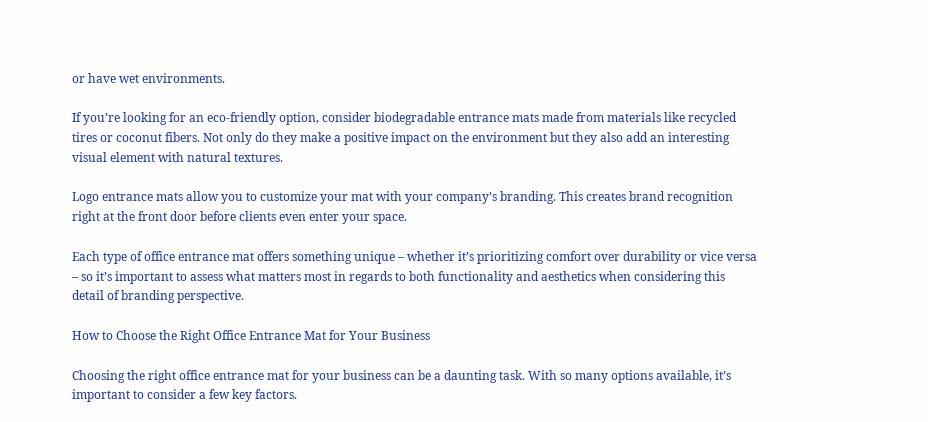or have wet environments.

If you’re looking for an eco-friendly option, consider biodegradable entrance mats made from materials like recycled tires or coconut fibers. Not only do they make a positive impact on the environment but they also add an interesting visual element with natural textures.

Logo entrance mats allow you to customize your mat with your company’s branding. This creates brand recognition right at the front door before clients even enter your space.

Each type of office entrance mat offers something unique – whether it’s prioritizing comfort over durability or vice versa – so it’s important to assess what matters most in regards to both functionality and aesthetics when considering this detail of branding perspective.

How to Choose the Right Office Entrance Mat for Your Business

Choosing the right office entrance mat for your business can be a daunting task. With so many options available, it’s important to consider a few key factors.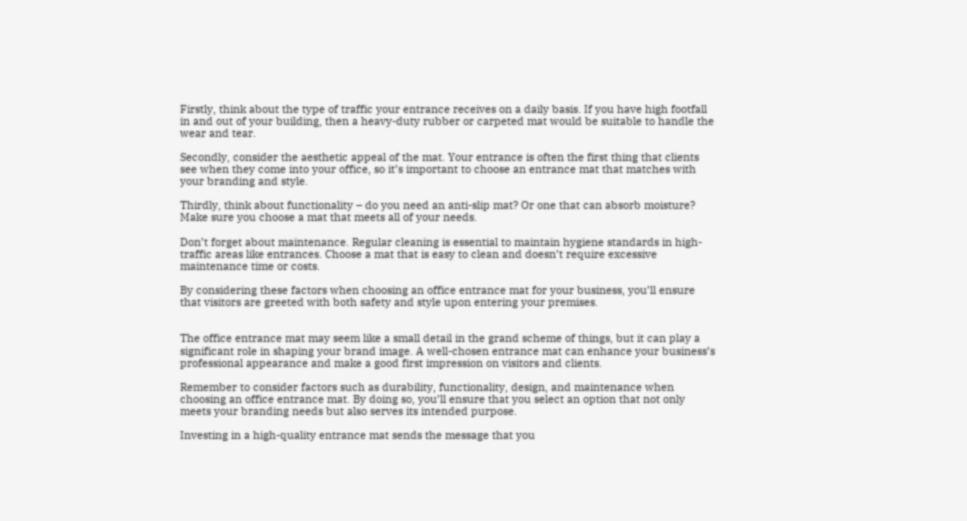Firstly, think about the type of traffic your entrance receives on a daily basis. If you have high footfall in and out of your building, then a heavy-duty rubber or carpeted mat would be suitable to handle the wear and tear.

Secondly, consider the aesthetic appeal of the mat. Your entrance is often the first thing that clients see when they come into your office, so it’s important to choose an entrance mat that matches with your branding and style.

Thirdly, think about functionality – do you need an anti-slip mat? Or one that can absorb moisture? Make sure you choose a mat that meets all of your needs.

Don’t forget about maintenance. Regular cleaning is essential to maintain hygiene standards in high-traffic areas like entrances. Choose a mat that is easy to clean and doesn’t require excessive maintenance time or costs.

By considering these factors when choosing an office entrance mat for your business, you’ll ensure that visitors are greeted with both safety and style upon entering your premises.


The office entrance mat may seem like a small detail in the grand scheme of things, but it can play a significant role in shaping your brand image. A well-chosen entrance mat can enhance your business’s professional appearance and make a good first impression on visitors and clients.

Remember to consider factors such as durability, functionality, design, and maintenance when choosing an office entrance mat. By doing so, you’ll ensure that you select an option that not only meets your branding needs but also serves its intended purpose.

Investing in a high-quality entrance mat sends the message that you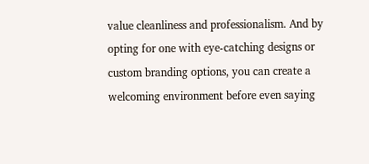value cleanliness and professionalism. And by opting for one with eye-catching designs or custom branding options, you can create a welcoming environment before even saying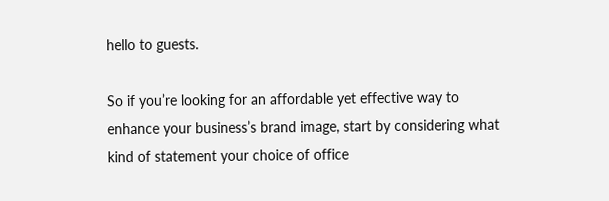hello to guests.

So if you’re looking for an affordable yet effective way to enhance your business’s brand image, start by considering what kind of statement your choice of office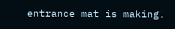entrance mat is making.